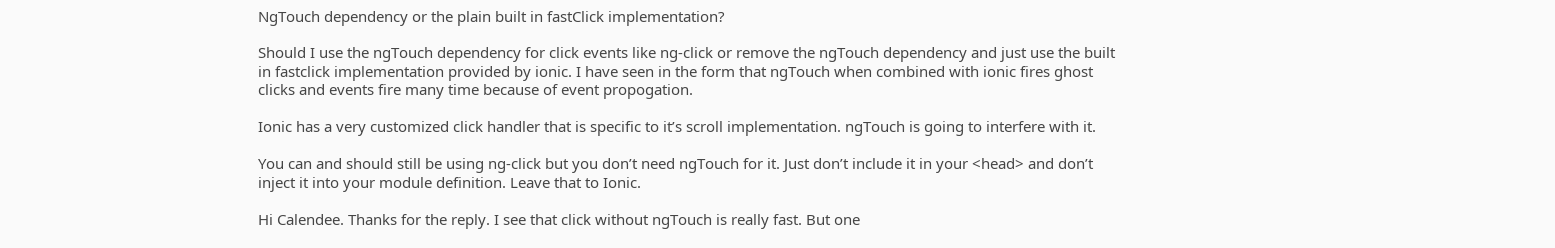NgTouch dependency or the plain built in fastClick implementation?

Should I use the ngTouch dependency for click events like ng-click or remove the ngTouch dependency and just use the built in fastclick implementation provided by ionic. I have seen in the form that ngTouch when combined with ionic fires ghost clicks and events fire many time because of event propogation.

Ionic has a very customized click handler that is specific to it’s scroll implementation. ngTouch is going to interfere with it.

You can and should still be using ng-click but you don’t need ngTouch for it. Just don’t include it in your <head> and don’t inject it into your module definition. Leave that to Ionic.

Hi Calendee. Thanks for the reply. I see that click without ngTouch is really fast. But one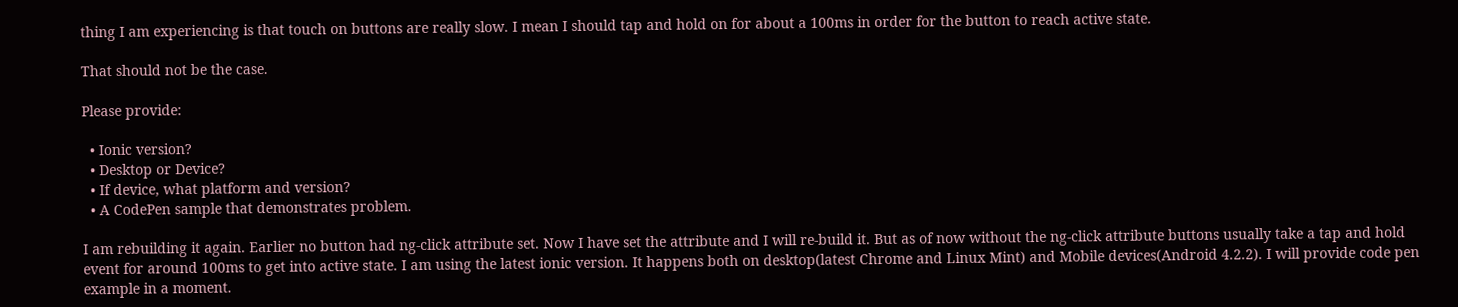thing I am experiencing is that touch on buttons are really slow. I mean I should tap and hold on for about a 100ms in order for the button to reach active state.

That should not be the case.

Please provide:

  • Ionic version?
  • Desktop or Device?
  • If device, what platform and version?
  • A CodePen sample that demonstrates problem.

I am rebuilding it again. Earlier no button had ng-click attribute set. Now I have set the attribute and I will re-build it. But as of now without the ng-click attribute buttons usually take a tap and hold event for around 100ms to get into active state. I am using the latest ionic version. It happens both on desktop(latest Chrome and Linux Mint) and Mobile devices(Android 4.2.2). I will provide code pen example in a moment.